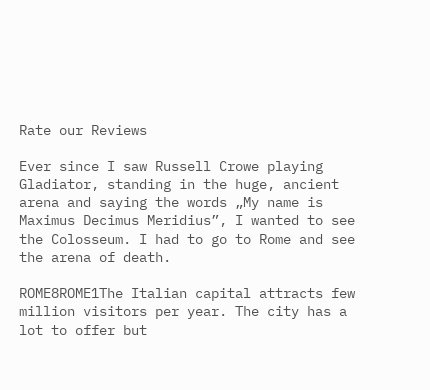Rate our Reviews

Ever since I saw Russell Crowe playing Gladiator, standing in the huge, ancient arena and saying the words „My name is Maximus Decimus Meridius”, I wanted to see the Colosseum. I had to go to Rome and see the arena of death.

ROME8ROME1The Italian capital attracts few million visitors per year. The city has a lot to offer but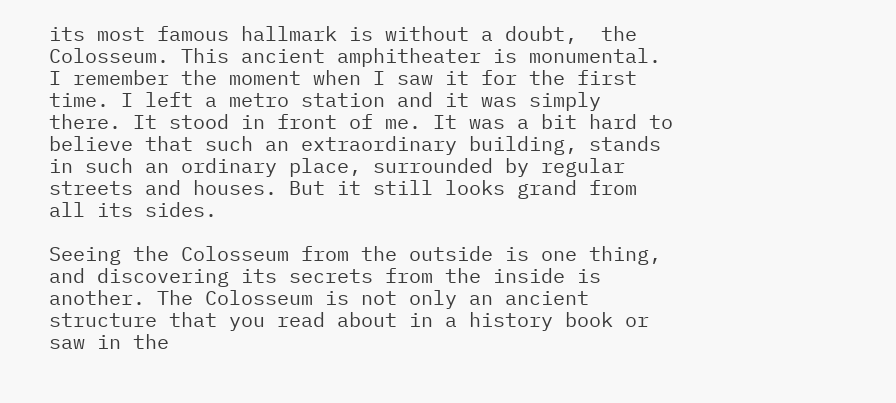its most famous hallmark is without a doubt,  the Colosseum. This ancient amphitheater is monumental. I remember the moment when I saw it for the first time. I left a metro station and it was simply there. It stood in front of me. It was a bit hard to believe that such an extraordinary building, stands in such an ordinary place, surrounded by regular streets and houses. But it still looks grand from all its sides.

Seeing the Colosseum from the outside is one thing, and discovering its secrets from the inside is another. The Colosseum is not only an ancient structure that you read about in a history book or saw in the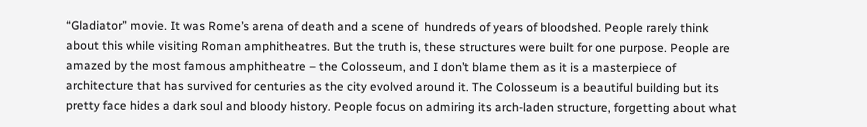“Gladiator” movie. It was Rome’s arena of death and a scene of  hundreds of years of bloodshed. People rarely think about this while visiting Roman amphitheatres. But the truth is, these structures were built for one purpose. People are amazed by the most famous amphitheatre – the Colosseum, and I don’t blame them as it is a masterpiece of architecture that has survived for centuries as the city evolved around it. The Colosseum is a beautiful building but its pretty face hides a dark soul and bloody history. People focus on admiring its arch-laden structure, forgetting about what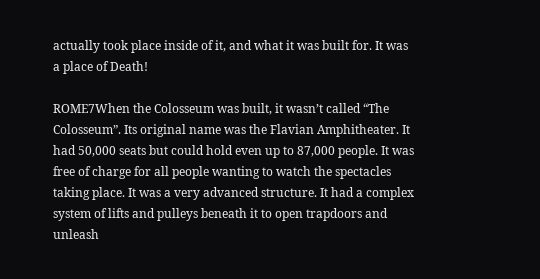actually took place inside of it, and what it was built for. It was a place of Death!

ROME7When the Colosseum was built, it wasn’t called “The Colosseum”. Its original name was the Flavian Amphitheater. It had 50,000 seats but could hold even up to 87,000 people. It was free of charge for all people wanting to watch the spectacles taking place. It was a very advanced structure. It had a complex system of lifts and pulleys beneath it to open trapdoors and unleash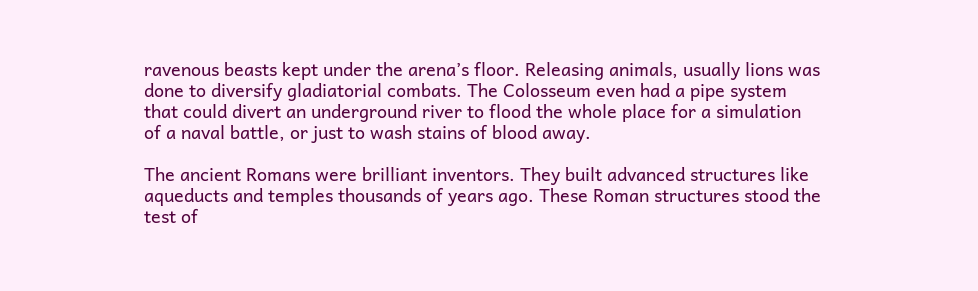ravenous beasts kept under the arena’s floor. Releasing animals, usually lions was done to diversify gladiatorial combats. The Colosseum even had a pipe system that could divert an underground river to flood the whole place for a simulation of a naval battle, or just to wash stains of blood away.

The ancient Romans were brilliant inventors. They built advanced structures like aqueducts and temples thousands of years ago. These Roman structures stood the test of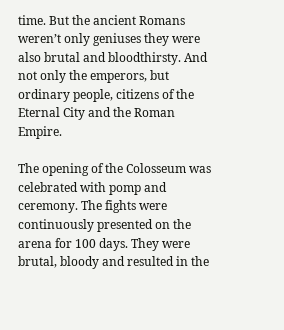time. But the ancient Romans weren’t only geniuses they were also brutal and bloodthirsty. And not only the emperors, but ordinary people, citizens of the Eternal City and the Roman Empire.

The opening of the Colosseum was celebrated with pomp and ceremony. The fights were continuously presented on the arena for 100 days. They were brutal, bloody and resulted in the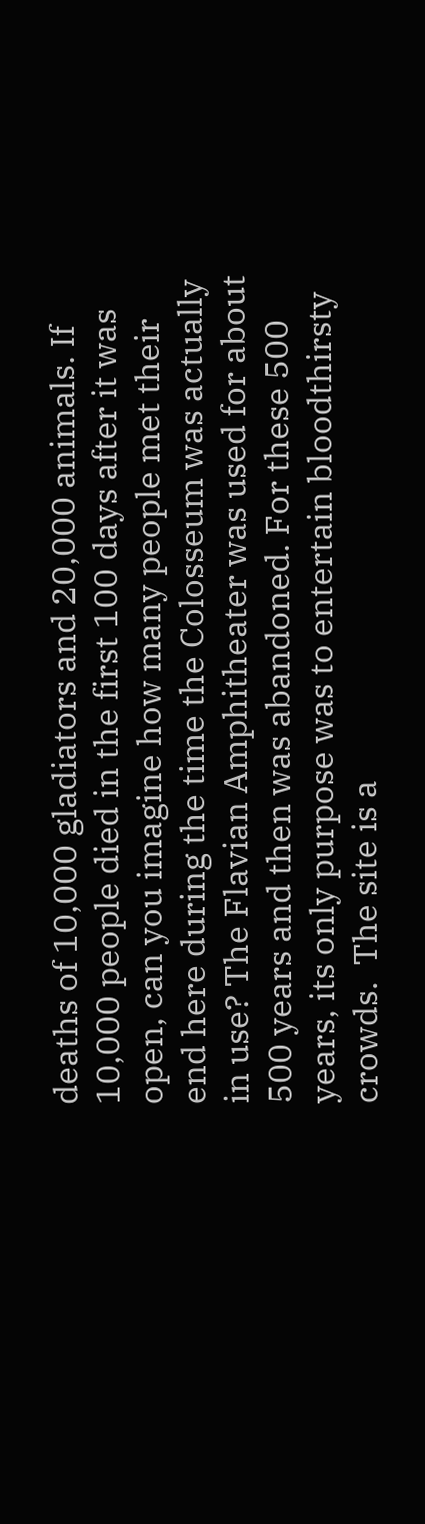deaths of 10,000 gladiators and 20,000 animals. If 10,000 people died in the first 100 days after it was open, can you imagine how many people met their end here during the time the Colosseum was actually in use? The Flavian Amphitheater was used for about 500 years and then was abandoned. For these 500 years, its only purpose was to entertain bloodthirsty crowds.  The site is a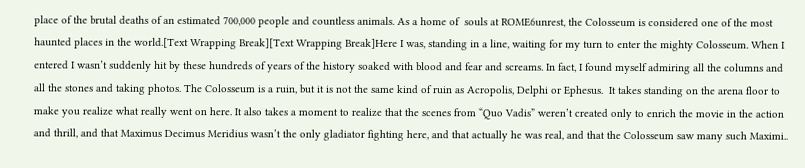place of the brutal deaths of an estimated 700,000 people and countless animals. As a home of  souls at ROME6unrest, the Colosseum is considered one of the most haunted places in the world.[Text Wrapping Break][Text Wrapping Break]Here I was, standing in a line, waiting for my turn to enter the mighty Colosseum. When I entered I wasn’t suddenly hit by these hundreds of years of the history soaked with blood and fear and screams. In fact, I found myself admiring all the columns and all the stones and taking photos. The Colosseum is a ruin, but it is not the same kind of ruin as Acropolis, Delphi or Ephesus.  It takes standing on the arena floor to make you realize what really went on here. It also takes a moment to realize that the scenes from “Quo Vadis” weren’t created only to enrich the movie in the action and thrill, and that Maximus Decimus Meridius wasn’t the only gladiator fighting here, and that actually he was real, and that the Colosseum saw many such Maximi..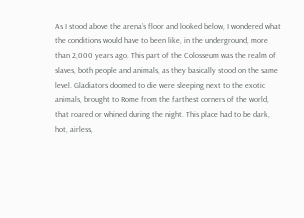As I stood above the arena’s floor and looked below, I wondered what the conditions would have to been like, in the underground, more than 2,000 years ago. This part of the Colosseum was the realm of slaves, both people and animals, as they basically stood on the same level. Gladiators doomed to die were sleeping next to the exotic animals, brought to Rome from the farthest corners of the world,  that roared or whined during the night. This place had to be dark, hot, airless,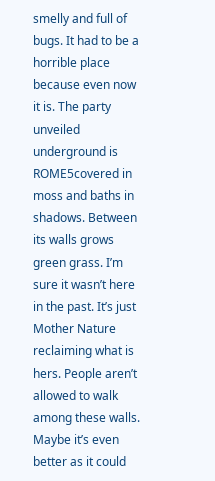smelly and full of bugs. It had to be a horrible place because even now it is. The party unveiled underground is ROME5covered in moss and baths in shadows. Between its walls grows green grass. I’m sure it wasn’t here in the past. It’s just Mother Nature reclaiming what is hers. People aren’t allowed to walk among these walls. Maybe it’s even better as it could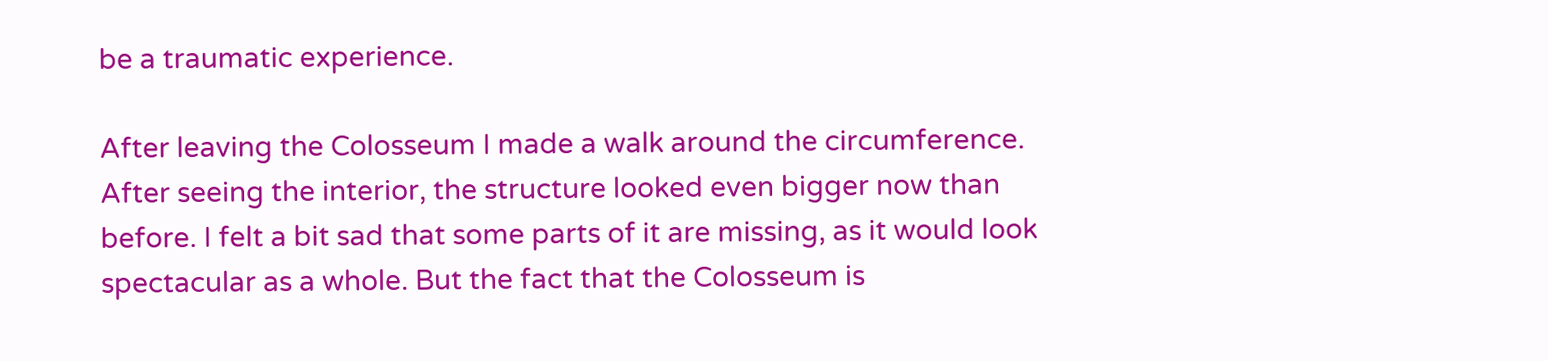be a traumatic experience.

After leaving the Colosseum I made a walk around the circumference. After seeing the interior, the structure looked even bigger now than before. I felt a bit sad that some parts of it are missing, as it would look spectacular as a whole. But the fact that the Colosseum is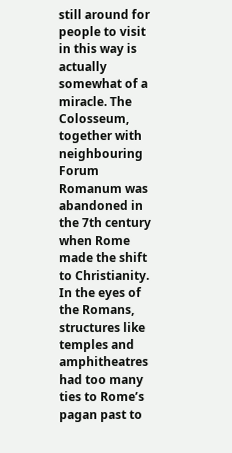still around for people to visit in this way is actually somewhat of a miracle. The Colosseum, together with neighbouring Forum Romanum was abandoned in the 7th century when Rome made the shift to Christianity. In the eyes of the Romans, structures like temples and amphitheatres had too many ties to Rome’s pagan past to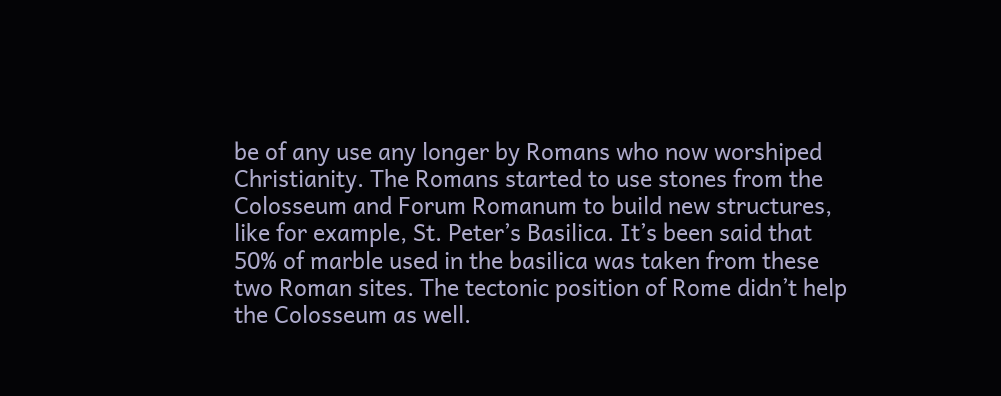be of any use any longer by Romans who now worshiped Christianity. The Romans started to use stones from the Colosseum and Forum Romanum to build new structures, like for example, St. Peter’s Basilica. It’s been said that 50% of marble used in the basilica was taken from these two Roman sites. The tectonic position of Rome didn’t help the Colosseum as well.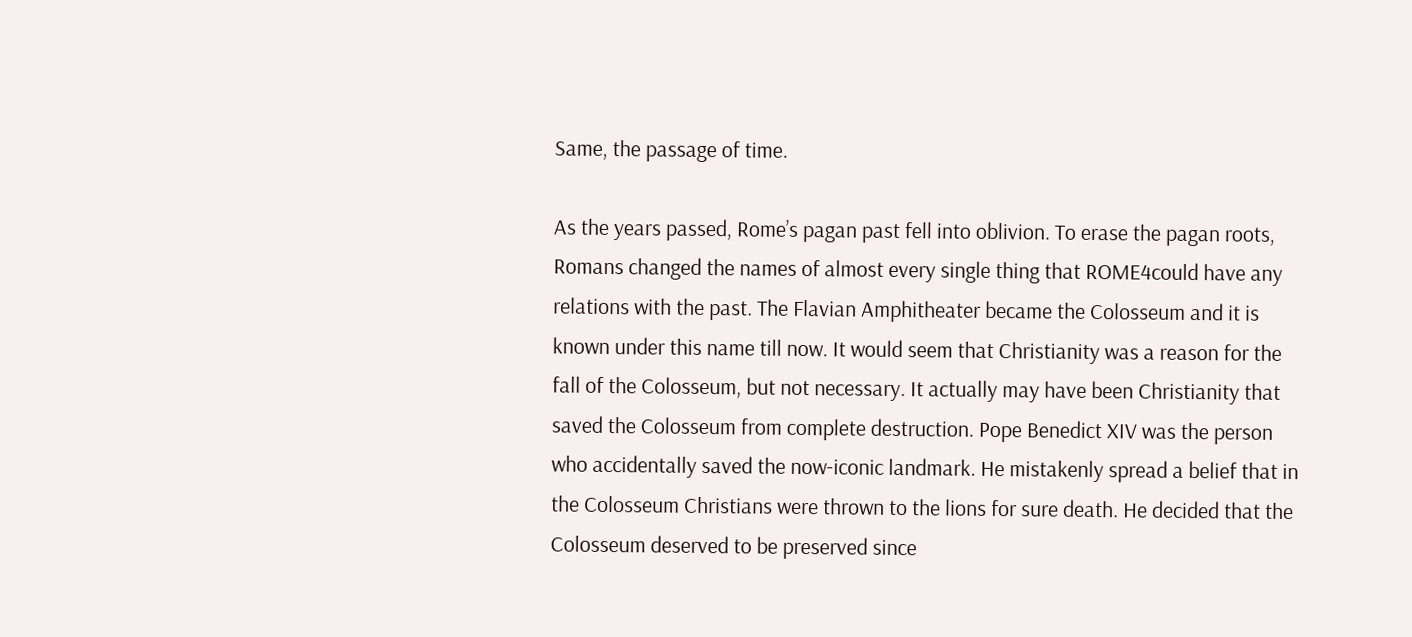Same, the passage of time.

As the years passed, Rome’s pagan past fell into oblivion. To erase the pagan roots, Romans changed the names of almost every single thing that ROME4could have any relations with the past. The Flavian Amphitheater became the Colosseum and it is known under this name till now. It would seem that Christianity was a reason for the fall of the Colosseum, but not necessary. It actually may have been Christianity that saved the Colosseum from complete destruction. Pope Benedict XIV was the person who accidentally saved the now-iconic landmark. He mistakenly spread a belief that in the Colosseum Christians were thrown to the lions for sure death. He decided that the Colosseum deserved to be preserved since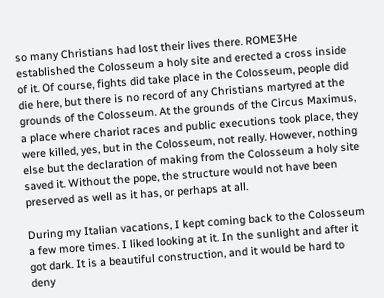so many Christians had lost their lives there. ROME3He established the Colosseum a holy site and erected a cross inside of it. Of course, fights did take place in the Colosseum, people did die here, but there is no record of any Christians martyred at the grounds of the Colosseum. At the grounds of the Circus Maximus, a place where chariot races and public executions took place, they were killed, yes, but in the Colosseum, not really. However, nothing else but the declaration of making from the Colosseum a holy site saved it. Without the pope, the structure would not have been preserved as well as it has, or perhaps at all.

During my Italian vacations, I kept coming back to the Colosseum a few more times. I liked looking at it. In the sunlight and after it got dark. It is a beautiful construction, and it would be hard to deny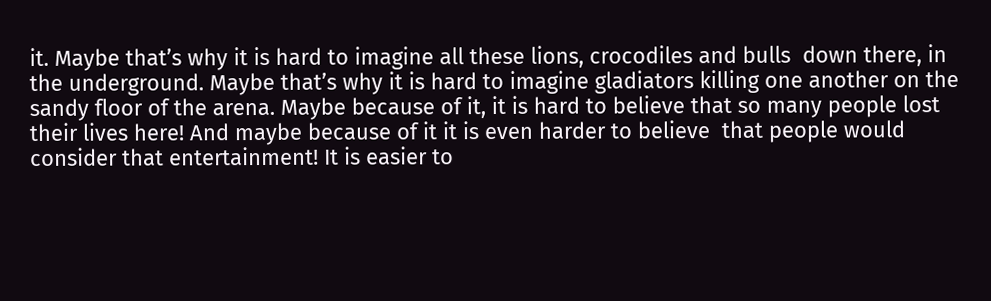it. Maybe that’s why it is hard to imagine all these lions, crocodiles and bulls  down there, in the underground. Maybe that’s why it is hard to imagine gladiators killing one another on the sandy floor of the arena. Maybe because of it, it is hard to believe that so many people lost their lives here! And maybe because of it it is even harder to believe  that people would consider that entertainment! It is easier to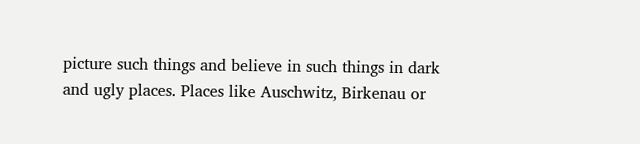picture such things and believe in such things in dark and ugly places. Places like Auschwitz, Birkenau or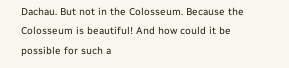Dachau. But not in the Colosseum. Because the Colosseum is beautiful! And how could it be possible for such a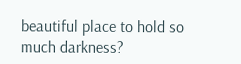beautiful place to hold so much darkness?